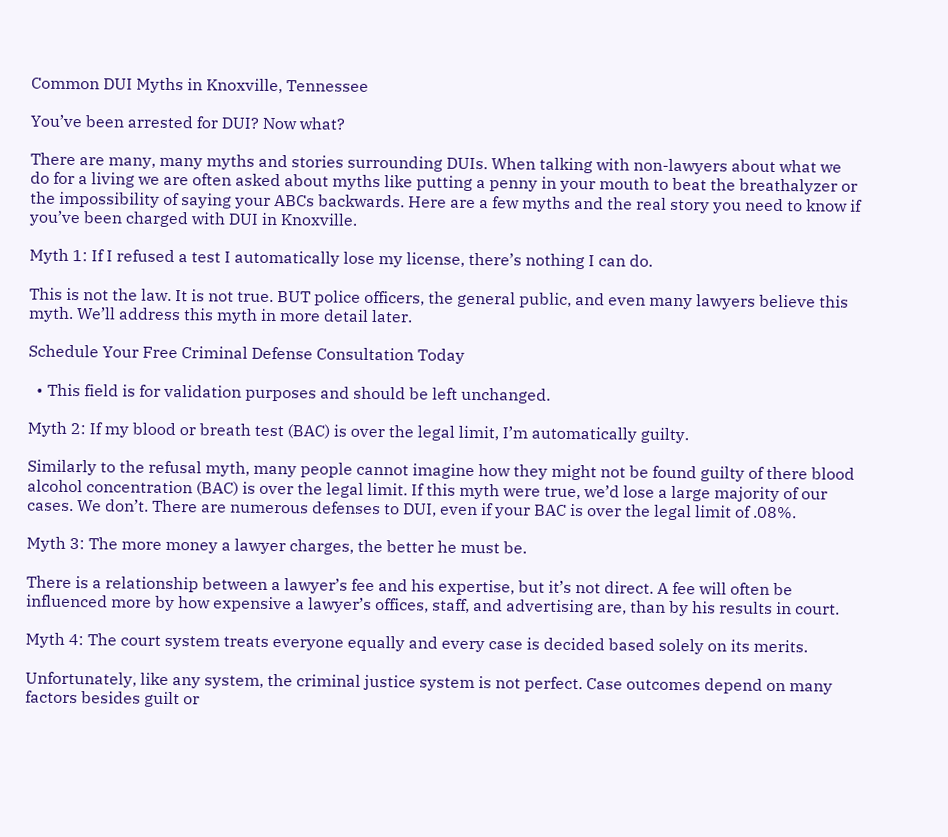Common DUI Myths in Knoxville, Tennessee

You’ve been arrested for DUI? Now what?

There are many, many myths and stories surrounding DUIs. When talking with non-lawyers about what we do for a living we are often asked about myths like putting a penny in your mouth to beat the breathalyzer or the impossibility of saying your ABCs backwards. Here are a few myths and the real story you need to know if you’ve been charged with DUI in Knoxville.

Myth 1: If I refused a test I automatically lose my license, there’s nothing I can do.

This is not the law. It is not true. BUT police officers, the general public, and even many lawyers believe this myth. We’ll address this myth in more detail later.

Schedule Your Free Criminal Defense Consultation Today

  • This field is for validation purposes and should be left unchanged.

Myth 2: If my blood or breath test (BAC) is over the legal limit, I’m automatically guilty.

Similarly to the refusal myth, many people cannot imagine how they might not be found guilty of there blood alcohol concentration (BAC) is over the legal limit. If this myth were true, we’d lose a large majority of our cases. We don’t. There are numerous defenses to DUI, even if your BAC is over the legal limit of .08%.

Myth 3: The more money a lawyer charges, the better he must be.

There is a relationship between a lawyer’s fee and his expertise, but it’s not direct. A fee will often be influenced more by how expensive a lawyer’s offices, staff, and advertising are, than by his results in court.

Myth 4: The court system treats everyone equally and every case is decided based solely on its merits.

Unfortunately, like any system, the criminal justice system is not perfect. Case outcomes depend on many factors besides guilt or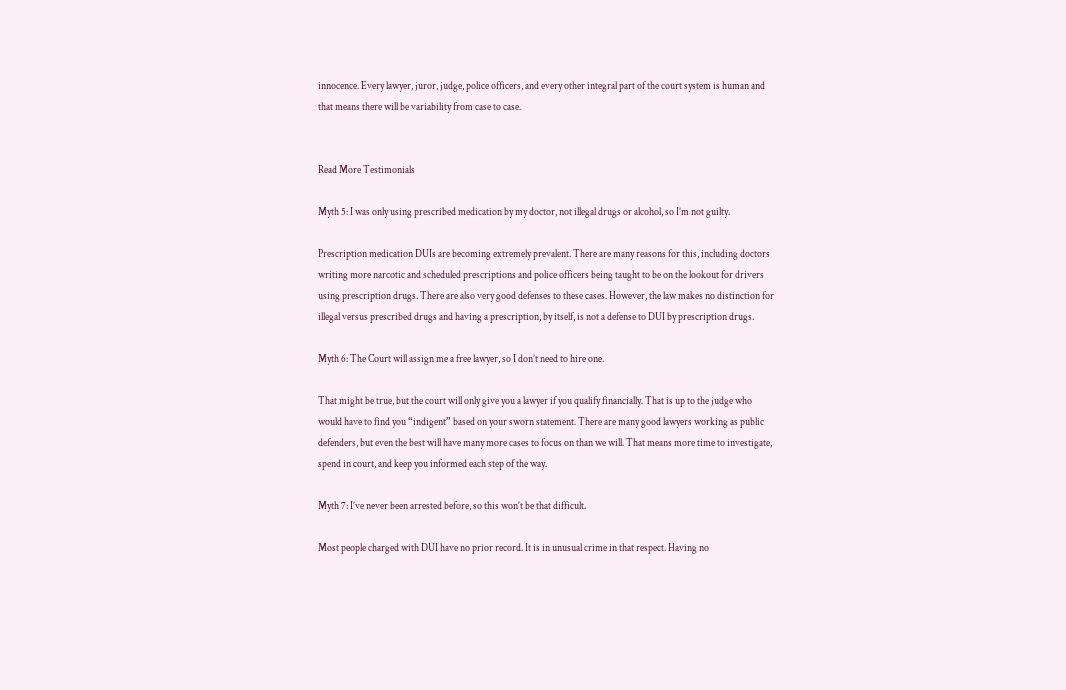innocence. Every lawyer, juror, judge, police officers, and every other integral part of the court system is human and that means there will be variability from case to case.


Read More Testimonials

Myth 5: I was only using prescribed medication by my doctor, not illegal drugs or alcohol, so I’m not guilty.

Prescription medication DUIs are becoming extremely prevalent. There are many reasons for this, including doctors writing more narcotic and scheduled prescriptions and police officers being taught to be on the lookout for drivers using prescription drugs. There are also very good defenses to these cases. However, the law makes no distinction for illegal versus prescribed drugs and having a prescription, by itself, is not a defense to DUI by prescription drugs.

Myth 6: The Court will assign me a free lawyer, so I don’t need to hire one.

That might be true, but the court will only give you a lawyer if you qualify financially. That is up to the judge who would have to find you “indigent” based on your sworn statement. There are many good lawyers working as public defenders, but even the best will have many more cases to focus on than we will. That means more time to investigate, spend in court, and keep you informed each step of the way.

Myth 7: I’ve never been arrested before, so this won’t be that difficult.

Most people charged with DUI have no prior record. It is in unusual crime in that respect. Having no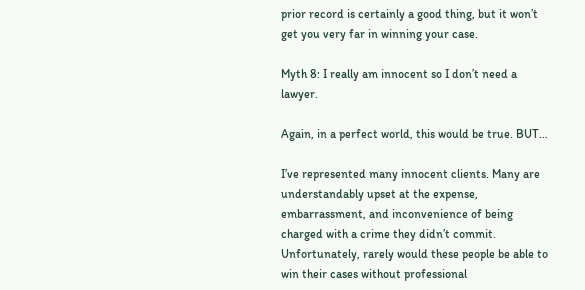prior record is certainly a good thing, but it won’t get you very far in winning your case.

Myth 8: I really am innocent so I don’t need a lawyer.

Again, in a perfect world, this would be true. BUT…

I’ve represented many innocent clients. Many are understandably upset at the expense, embarrassment, and inconvenience of being charged with a crime they didn’t commit. Unfortunately, rarely would these people be able to win their cases without professional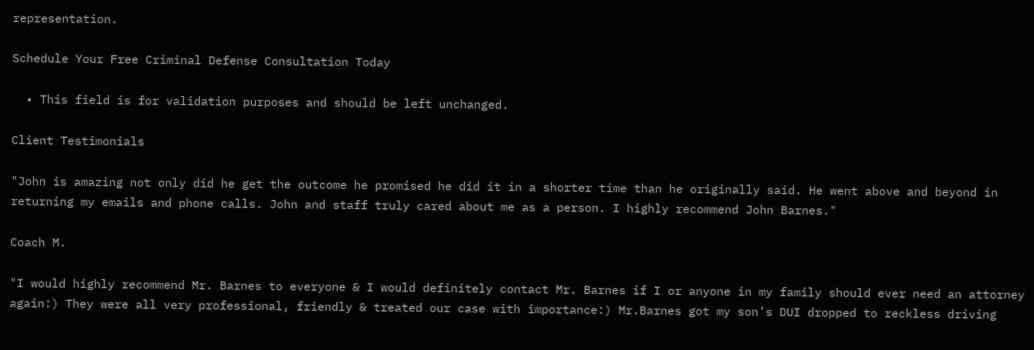representation.

Schedule Your Free Criminal Defense Consultation Today

  • This field is for validation purposes and should be left unchanged.

Client Testimonials

"John is amazing not only did he get the outcome he promised he did it in a shorter time than he originally said. He went above and beyond in returning my emails and phone calls. John and staff truly cared about me as a person. I highly recommend John Barnes."

Coach M.

"I would highly recommend Mr. Barnes to everyone & I would definitely contact Mr. Barnes if I or anyone in my family should ever need an attorney again:) They were all very professional, friendly & treated our case with importance:) Mr.Barnes got my son’s DUI dropped to reckless driving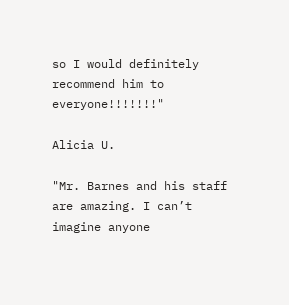so I would definitely recommend him to everyone!!!!!!!"

Alicia U.

"Mr. Barnes and his staff are amazing. I can’t imagine anyone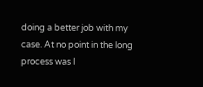doing a better job with my case. At no point in the long process was I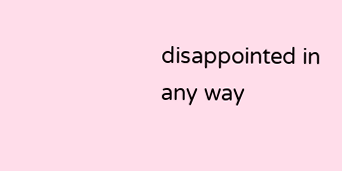disappointed in any way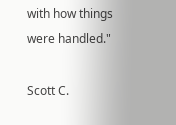with how things were handled."

Scott C.